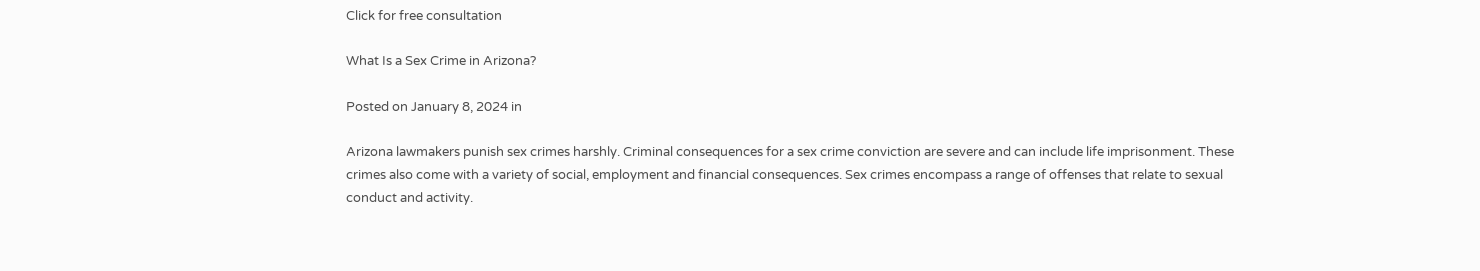Click for free consultation

What Is a Sex Crime in Arizona?

Posted on January 8, 2024 in

Arizona lawmakers punish sex crimes harshly. Criminal consequences for a sex crime conviction are severe and can include life imprisonment. These crimes also come with a variety of social, employment and financial consequences. Sex crimes encompass a range of offenses that relate to sexual conduct and activity.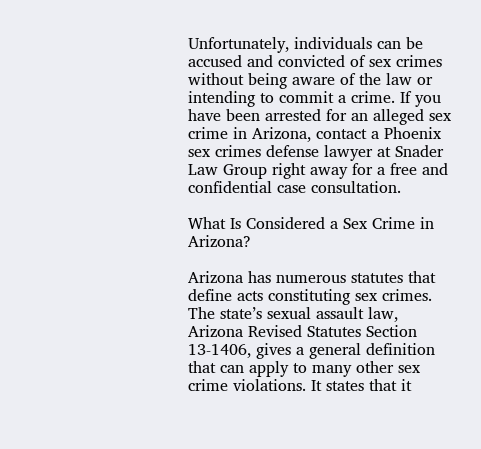Unfortunately, individuals can be accused and convicted of sex crimes without being aware of the law or intending to commit a crime. If you have been arrested for an alleged sex crime in Arizona, contact a Phoenix sex crimes defense lawyer at Snader Law Group right away for a free and confidential case consultation.

What Is Considered a Sex Crime in Arizona?

Arizona has numerous statutes that define acts constituting sex crimes. The state’s sexual assault law, Arizona Revised Statutes Section 13-1406, gives a general definition that can apply to many other sex crime violations. It states that it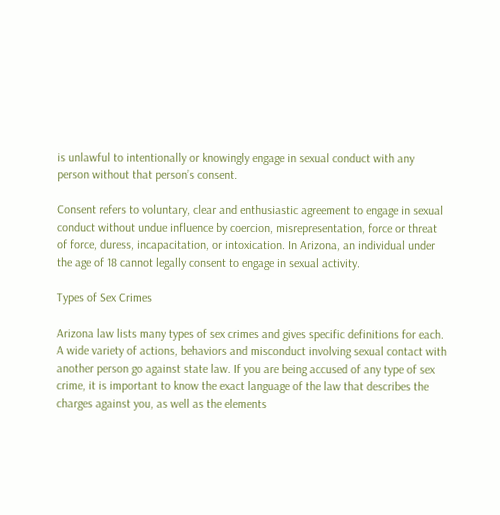is unlawful to intentionally or knowingly engage in sexual conduct with any person without that person’s consent.

Consent refers to voluntary, clear and enthusiastic agreement to engage in sexual conduct without undue influence by coercion, misrepresentation, force or threat of force, duress, incapacitation, or intoxication. In Arizona, an individual under the age of 18 cannot legally consent to engage in sexual activity.

Types of Sex Crimes

Arizona law lists many types of sex crimes and gives specific definitions for each. A wide variety of actions, behaviors and misconduct involving sexual contact with another person go against state law. If you are being accused of any type of sex crime, it is important to know the exact language of the law that describes the charges against you, as well as the elements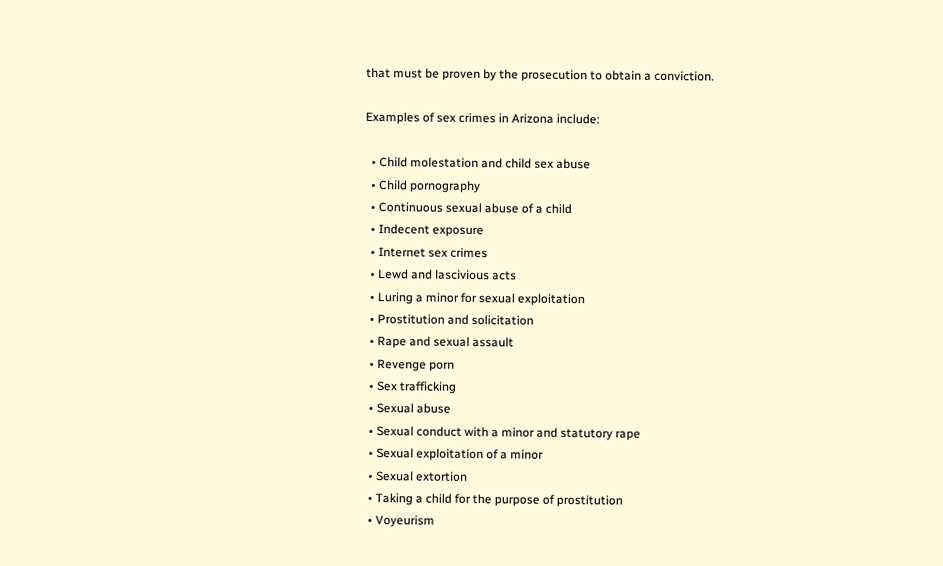that must be proven by the prosecution to obtain a conviction.

Examples of sex crimes in Arizona include:

  • Child molestation and child sex abuse
  • Child pornography
  • Continuous sexual abuse of a child
  • Indecent exposure
  • Internet sex crimes
  • Lewd and lascivious acts
  • Luring a minor for sexual exploitation
  • Prostitution and solicitation
  • Rape and sexual assault
  • Revenge porn
  • Sex trafficking
  • Sexual abuse
  • Sexual conduct with a minor and statutory rape
  • Sexual exploitation of a minor
  • Sexual extortion
  • Taking a child for the purpose of prostitution
  • Voyeurism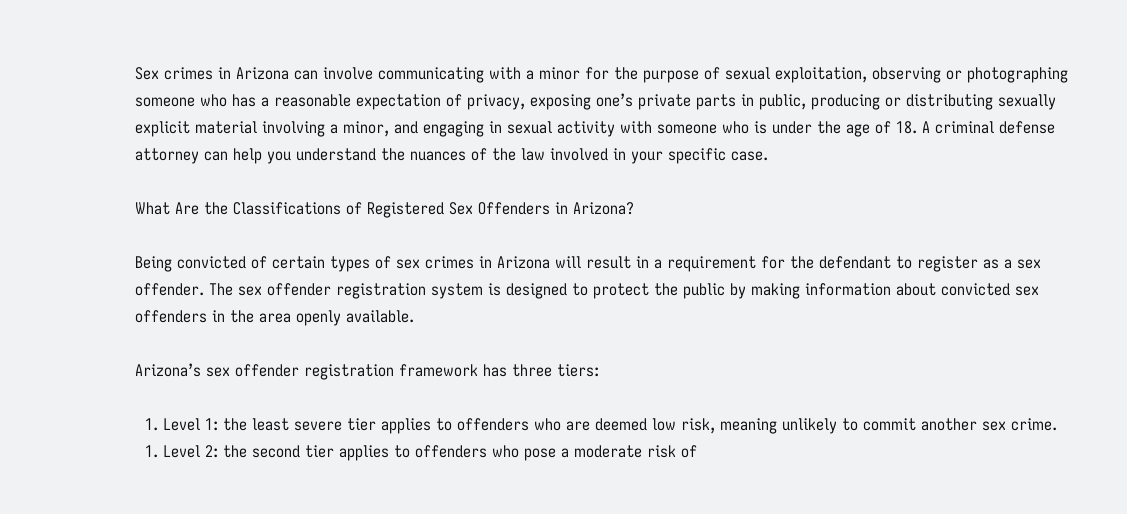Sex crimes in Arizona can involve communicating with a minor for the purpose of sexual exploitation, observing or photographing someone who has a reasonable expectation of privacy, exposing one’s private parts in public, producing or distributing sexually explicit material involving a minor, and engaging in sexual activity with someone who is under the age of 18. A criminal defense attorney can help you understand the nuances of the law involved in your specific case.

What Are the Classifications of Registered Sex Offenders in Arizona?

Being convicted of certain types of sex crimes in Arizona will result in a requirement for the defendant to register as a sex offender. The sex offender registration system is designed to protect the public by making information about convicted sex offenders in the area openly available.

Arizona’s sex offender registration framework has three tiers:

  1. Level 1: the least severe tier applies to offenders who are deemed low risk, meaning unlikely to commit another sex crime.
  1. Level 2: the second tier applies to offenders who pose a moderate risk of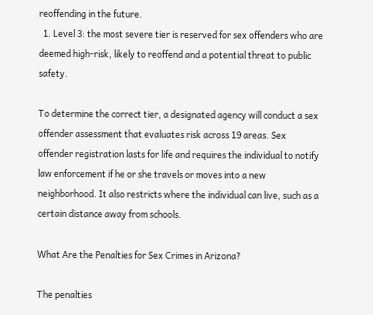reoffending in the future.
  1. Level 3: the most severe tier is reserved for sex offenders who are deemed high-risk, likely to reoffend and a potential threat to public safety.

To determine the correct tier, a designated agency will conduct a sex offender assessment that evaluates risk across 19 areas. Sex offender registration lasts for life and requires the individual to notify law enforcement if he or she travels or moves into a new neighborhood. It also restricts where the individual can live, such as a certain distance away from schools.

What Are the Penalties for Sex Crimes in Arizona?

The penalties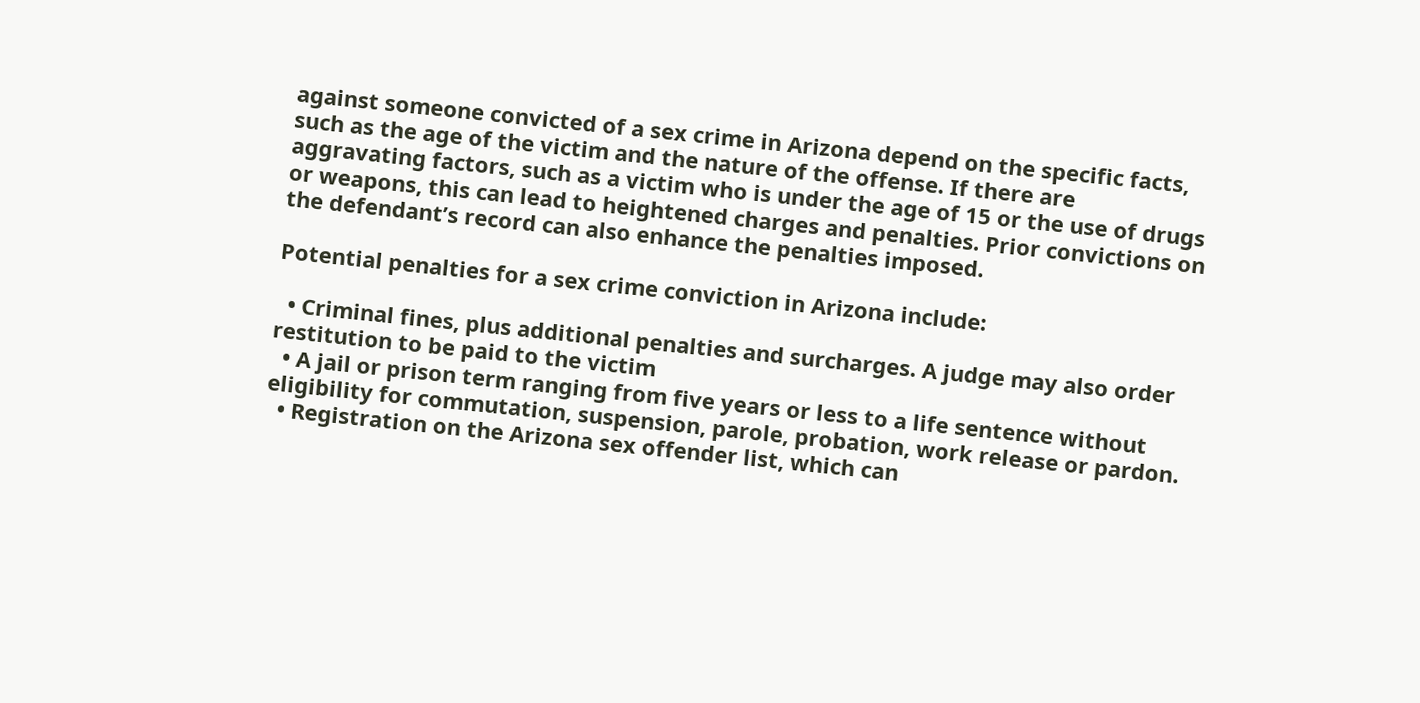against someone convicted of a sex crime in Arizona depend on the specific facts, such as the age of the victim and the nature of the offense. If there are aggravating factors, such as a victim who is under the age of 15 or the use of drugs or weapons, this can lead to heightened charges and penalties. Prior convictions on the defendant’s record can also enhance the penalties imposed.

Potential penalties for a sex crime conviction in Arizona include:

  • Criminal fines, plus additional penalties and surcharges. A judge may also order restitution to be paid to the victim
  • A jail or prison term ranging from five years or less to a life sentence without eligibility for commutation, suspension, parole, probation, work release or pardon.
  • Registration on the Arizona sex offender list, which can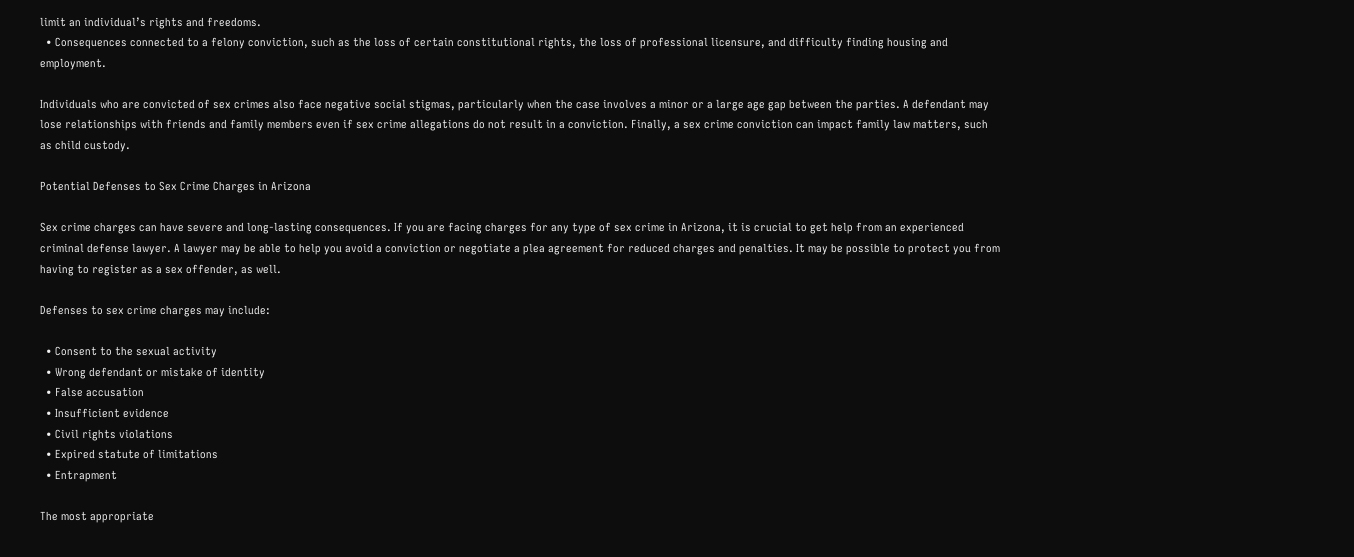limit an individual’s rights and freedoms.
  • Consequences connected to a felony conviction, such as the loss of certain constitutional rights, the loss of professional licensure, and difficulty finding housing and employment.

Individuals who are convicted of sex crimes also face negative social stigmas, particularly when the case involves a minor or a large age gap between the parties. A defendant may lose relationships with friends and family members even if sex crime allegations do not result in a conviction. Finally, a sex crime conviction can impact family law matters, such as child custody.

Potential Defenses to Sex Crime Charges in Arizona

Sex crime charges can have severe and long-lasting consequences. If you are facing charges for any type of sex crime in Arizona, it is crucial to get help from an experienced criminal defense lawyer. A lawyer may be able to help you avoid a conviction or negotiate a plea agreement for reduced charges and penalties. It may be possible to protect you from having to register as a sex offender, as well.

Defenses to sex crime charges may include:

  • Consent to the sexual activity
  • Wrong defendant or mistake of identity
  • False accusation
  • Insufficient evidence
  • Civil rights violations
  • Expired statute of limitations
  • Entrapment

The most appropriate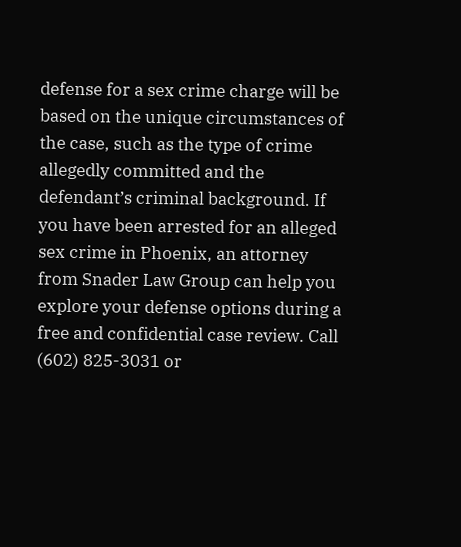defense for a sex crime charge will be based on the unique circumstances of the case, such as the type of crime allegedly committed and the defendant’s criminal background. If you have been arrested for an alleged sex crime in Phoenix, an attorney from Snader Law Group can help you explore your defense options during a free and confidential case review. Call (602) 825-3031 or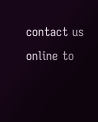contact us online to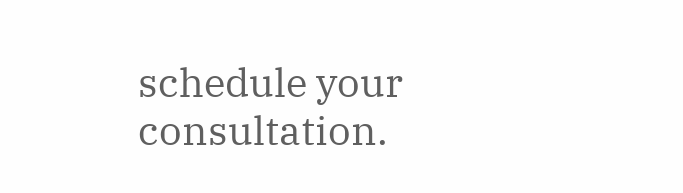schedule your consultation.